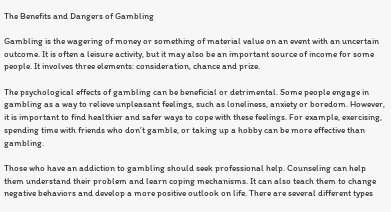The Benefits and Dangers of Gambling

Gambling is the wagering of money or something of material value on an event with an uncertain outcome. It is often a leisure activity, but it may also be an important source of income for some people. It involves three elements: consideration, chance and prize.

The psychological effects of gambling can be beneficial or detrimental. Some people engage in gambling as a way to relieve unpleasant feelings, such as loneliness, anxiety or boredom. However, it is important to find healthier and safer ways to cope with these feelings. For example, exercising, spending time with friends who don’t gamble, or taking up a hobby can be more effective than gambling.

Those who have an addiction to gambling should seek professional help. Counseling can help them understand their problem and learn coping mechanisms. It can also teach them to change negative behaviors and develop a more positive outlook on life. There are several different types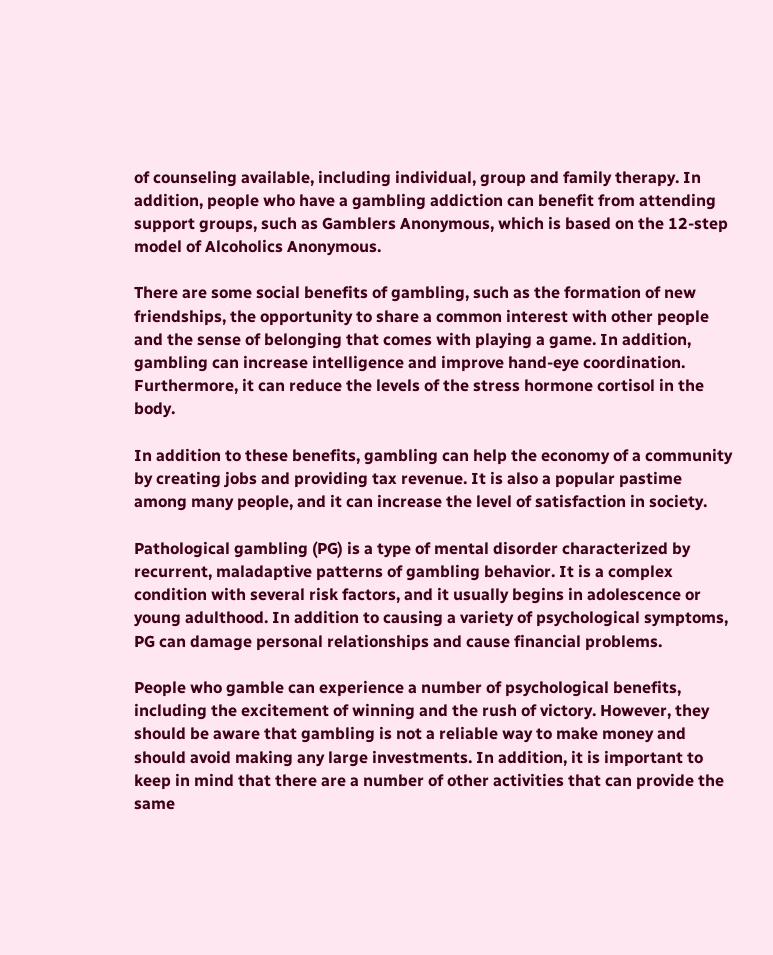of counseling available, including individual, group and family therapy. In addition, people who have a gambling addiction can benefit from attending support groups, such as Gamblers Anonymous, which is based on the 12-step model of Alcoholics Anonymous.

There are some social benefits of gambling, such as the formation of new friendships, the opportunity to share a common interest with other people and the sense of belonging that comes with playing a game. In addition, gambling can increase intelligence and improve hand-eye coordination. Furthermore, it can reduce the levels of the stress hormone cortisol in the body.

In addition to these benefits, gambling can help the economy of a community by creating jobs and providing tax revenue. It is also a popular pastime among many people, and it can increase the level of satisfaction in society.

Pathological gambling (PG) is a type of mental disorder characterized by recurrent, maladaptive patterns of gambling behavior. It is a complex condition with several risk factors, and it usually begins in adolescence or young adulthood. In addition to causing a variety of psychological symptoms, PG can damage personal relationships and cause financial problems.

People who gamble can experience a number of psychological benefits, including the excitement of winning and the rush of victory. However, they should be aware that gambling is not a reliable way to make money and should avoid making any large investments. In addition, it is important to keep in mind that there are a number of other activities that can provide the same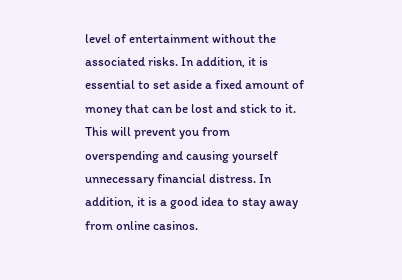level of entertainment without the associated risks. In addition, it is essential to set aside a fixed amount of money that can be lost and stick to it. This will prevent you from overspending and causing yourself unnecessary financial distress. In addition, it is a good idea to stay away from online casinos.